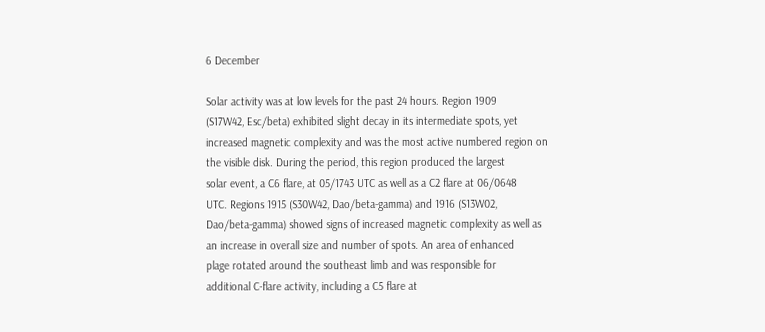6 December

Solar activity was at low levels for the past 24 hours. Region 1909
(S17W42, Esc/beta) exhibited slight decay in its intermediate spots, yet
increased magnetic complexity and was the most active numbered region on
the visible disk. During the period, this region produced the largest
solar event, a C6 flare, at 05/1743 UTC as well as a C2 flare at 06/0648
UTC. Regions 1915 (S30W42, Dao/beta-gamma) and 1916 (S13W02,
Dao/beta-gamma) showed signs of increased magnetic complexity as well as
an increase in overall size and number of spots. An area of enhanced
plage rotated around the southeast limb and was responsible for
additional C-flare activity, including a C5 flare at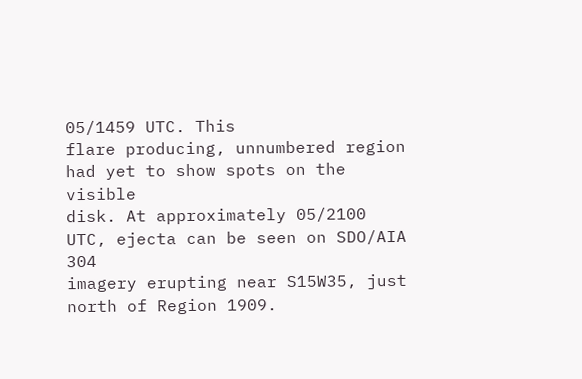05/1459 UTC. This
flare producing, unnumbered region had yet to show spots on the visible
disk. At approximately 05/2100 UTC, ejecta can be seen on SDO/AIA 304
imagery erupting near S15W35, just north of Region 1909.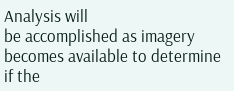Analysis will
be accomplished as imagery becomes available to determine if the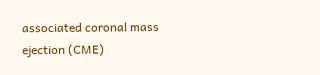associated coronal mass ejection (CME)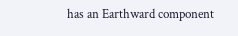has an Earthward component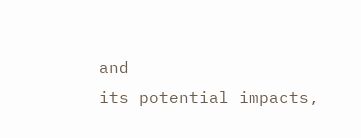and
its potential impacts,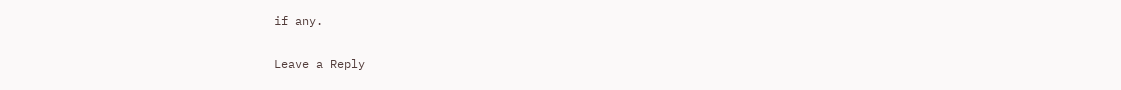if any.

Leave a Reply